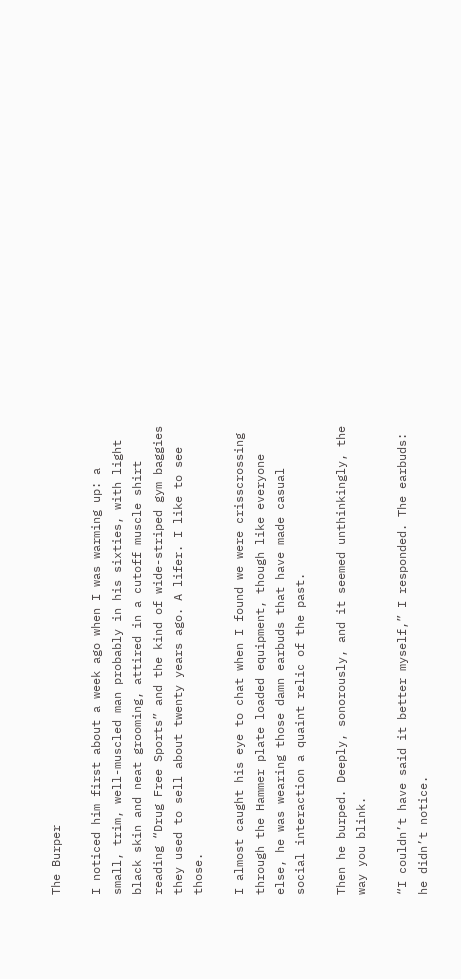The Burper

I noticed him first about a week ago when I was warming up: a small, trim, well-muscled man probably in his sixties, with light black skin and neat grooming, attired in a cutoff muscle shirt reading “Drug Free Sports” and the kind of wide-striped gym baggies they used to sell about twenty years ago. A lifer. I like to see those.

I almost caught his eye to chat when I found we were crisscrossing through the Hammer plate loaded equipment, though like everyone else, he was wearing those damn earbuds that have made casual social interaction a quaint relic of the past.

Then he burped. Deeply, sonorously, and it seemed unthinkingly, the way you blink.

“I couldn’t have said it better myself,” I responded. The earbuds: he didn’t notice.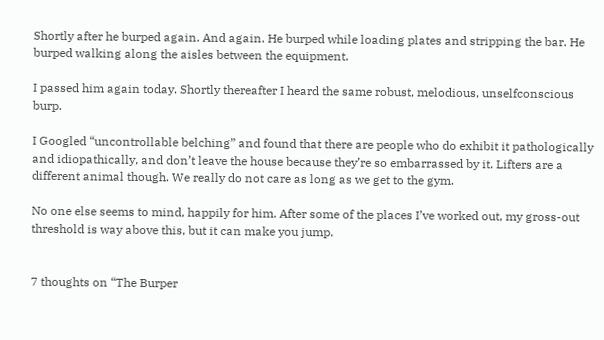Shortly after he burped again. And again. He burped while loading plates and stripping the bar. He burped walking along the aisles between the equipment.

I passed him again today. Shortly thereafter I heard the same robust, melodious, unselfconscious burp.

I Googled “uncontrollable belching” and found that there are people who do exhibit it pathologically and idiopathically, and don’t leave the house because they’re so embarrassed by it. Lifters are a different animal though. We really do not care as long as we get to the gym.

No one else seems to mind, happily for him. After some of the places I’ve worked out, my gross-out threshold is way above this, but it can make you jump.


7 thoughts on “The Burper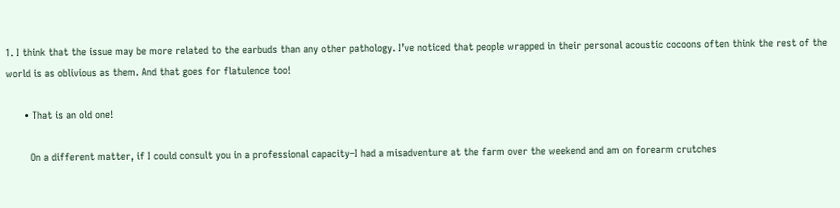1. I think that the issue may be more related to the earbuds than any other pathology. I’ve noticed that people wrapped in their personal acoustic cocoons often think the rest of the world is as oblivious as them. And that goes for flatulence too!

      • That is an old one!

        On a different matter, if I could consult you in a professional capacity–I had a misadventure at the farm over the weekend and am on forearm crutches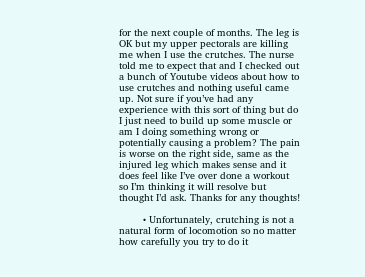for the next couple of months. The leg is OK but my upper pectorals are killing me when I use the crutches. The nurse told me to expect that and I checked out a bunch of Youtube videos about how to use crutches and nothing useful came up. Not sure if you’ve had any experience with this sort of thing but do I just need to build up some muscle or am I doing something wrong or potentially causing a problem? The pain is worse on the right side, same as the injured leg which makes sense and it does feel like I’ve over done a workout so I’m thinking it will resolve but thought I’d ask. Thanks for any thoughts!

        • Unfortunately, crutching is not a natural form of locomotion so no matter how carefully you try to do it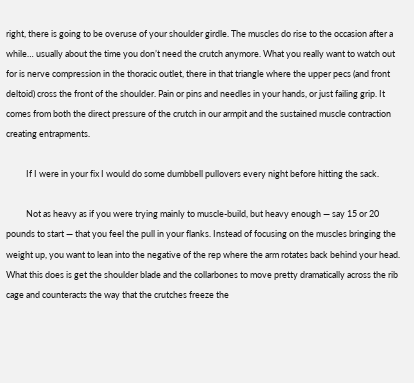right, there is going to be overuse of your shoulder girdle. The muscles do rise to the occasion after a while… usually about the time you don’t need the crutch anymore. What you really want to watch out for is nerve compression in the thoracic outlet, there in that triangle where the upper pecs (and front deltoid) cross the front of the shoulder. Pain or pins and needles in your hands, or just failing grip. It comes from both the direct pressure of the crutch in our armpit and the sustained muscle contraction creating entrapments.

          If I were in your fix I would do some dumbbell pullovers every night before hitting the sack.

          Not as heavy as if you were trying mainly to muscle-build, but heavy enough — say 15 or 20 pounds to start — that you feel the pull in your flanks. Instead of focusing on the muscles bringing the weight up, you want to lean into the negative of the rep where the arm rotates back behind your head. What this does is get the shoulder blade and the collarbones to move pretty dramatically across the rib cage and counteracts the way that the crutches freeze the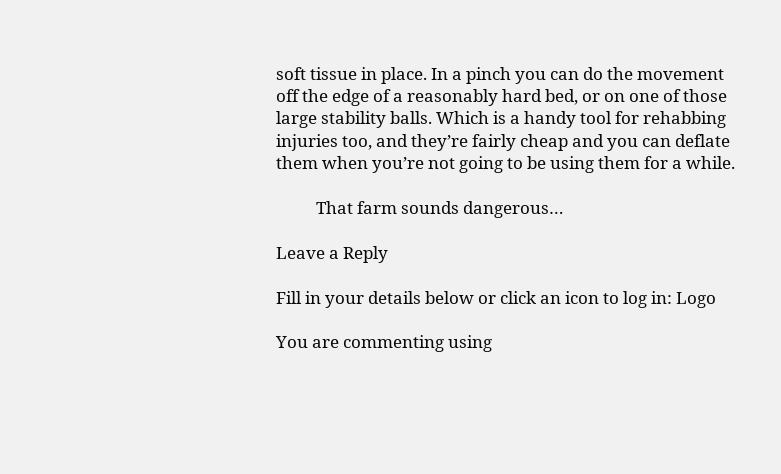soft tissue in place. In a pinch you can do the movement off the edge of a reasonably hard bed, or on one of those large stability balls. Which is a handy tool for rehabbing injuries too, and they’re fairly cheap and you can deflate them when you’re not going to be using them for a while.

          That farm sounds dangerous…

Leave a Reply

Fill in your details below or click an icon to log in: Logo

You are commenting using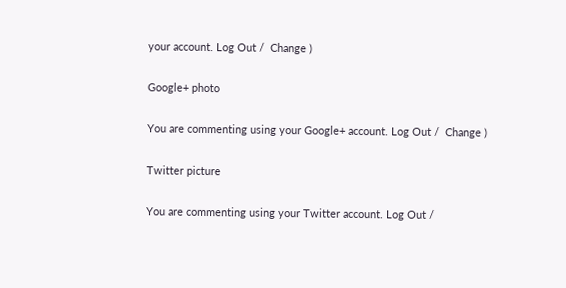your account. Log Out /  Change )

Google+ photo

You are commenting using your Google+ account. Log Out /  Change )

Twitter picture

You are commenting using your Twitter account. Log Out /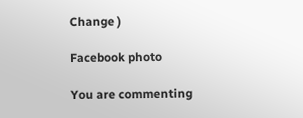Change )

Facebook photo

You are commenting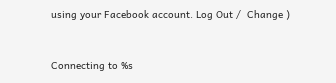using your Facebook account. Log Out /  Change )


Connecting to %s